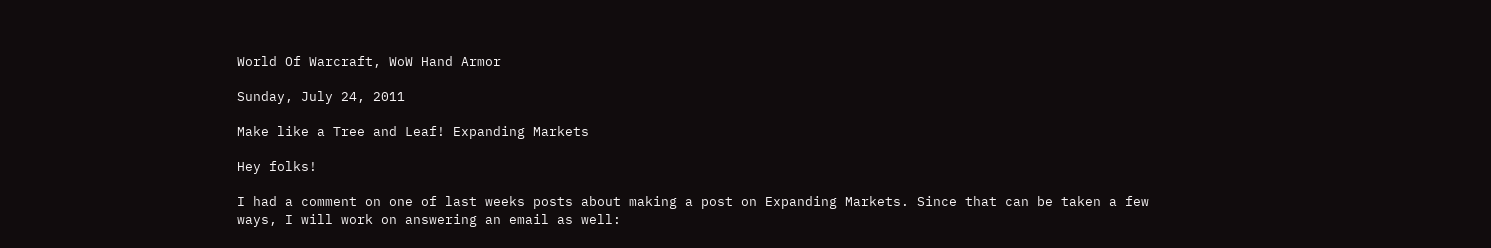World Of Warcraft, WoW Hand Armor

Sunday, July 24, 2011

Make like a Tree and Leaf! Expanding Markets

Hey folks!

I had a comment on one of last weeks posts about making a post on Expanding Markets. Since that can be taken a few ways, I will work on answering an email as well: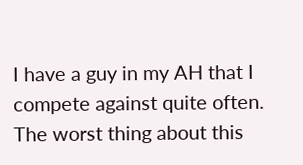I have a guy in my AH that I compete against quite often. The worst thing about this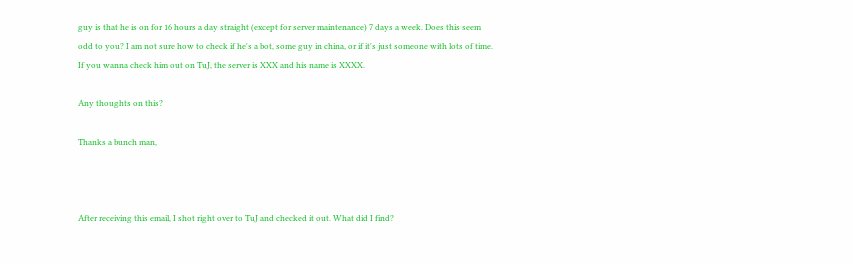guy is that he is on for 16 hours a day straight (except for server maintenance) 7 days a week. Does this seem odd to you? I am not sure how to check if he's a bot, some guy in china, or if it's just someone with lots of time. If you wanna check him out on TuJ, the server is XXX and his name is XXXX.

Any thoughts on this?

Thanks a bunch man,



After receiving this email, I shot right over to TuJ and checked it out. What did I find?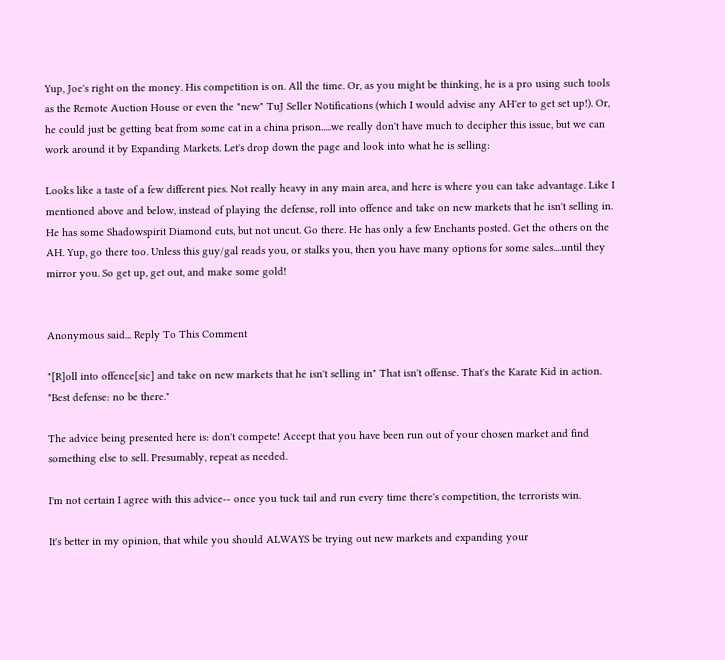Yup, Joe's right on the money. His competition is on. All the time. Or, as you might be thinking, he is a pro using such tools as the Remote Auction House or even the "new" TuJ Seller Notifications (which I would advise any AH'er to get set up!). Or, he could just be getting beat from some cat in a china prison.....we really don't have much to decipher this issue, but we can work around it by Expanding Markets. Let's drop down the page and look into what he is selling:

Looks like a taste of a few different pies. Not really heavy in any main area, and here is where you can take advantage. Like I mentioned above and below, instead of playing the defense, roll into offence and take on new markets that he isn't selling in. He has some Shadowspirit Diamond cuts, but not uncut. Go there. He has only a few Enchants posted. Get the others on the AH. Yup, go there too. Unless this guy/gal reads you, or stalks you, then you have many options for some sales....until they mirror you. So get up, get out, and make some gold!


Anonymous said... Reply To This Comment

"[R]oll into offence[sic] and take on new markets that he isn't selling in" That isn't offense. That's the Karate Kid in action. "Best defense: no be there."

The advice being presented here is: don't compete! Accept that you have been run out of your chosen market and find something else to sell. Presumably, repeat as needed.

I'm not certain I agree with this advice-- once you tuck tail and run every time there's competition, the terrorists win.

It's better in my opinion, that while you should ALWAYS be trying out new markets and expanding your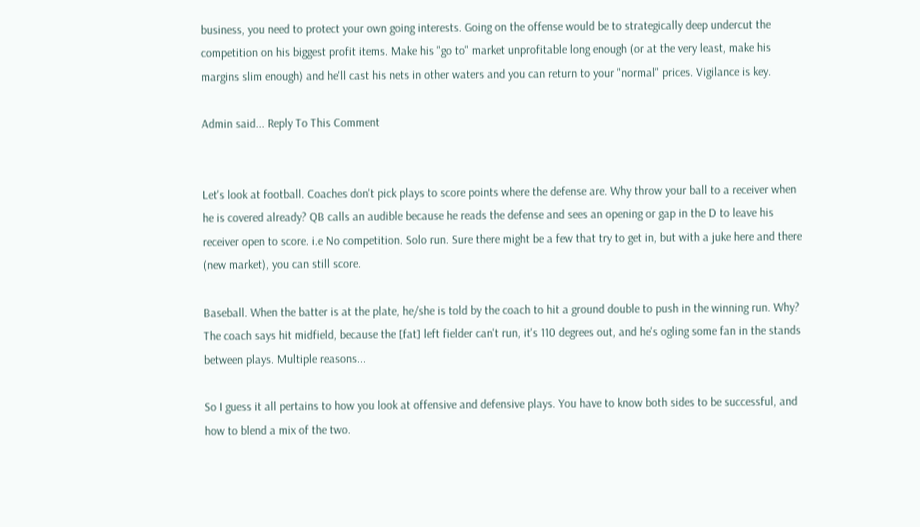business, you need to protect your own going interests. Going on the offense would be to strategically deep undercut the competition on his biggest profit items. Make his "go to" market unprofitable long enough (or at the very least, make his margins slim enough) and he'll cast his nets in other waters and you can return to your "normal" prices. Vigilance is key.

Admin said... Reply To This Comment


Let's look at football. Coaches don't pick plays to score points where the defense are. Why throw your ball to a receiver when he is covered already? QB calls an audible because he reads the defense and sees an opening or gap in the D to leave his receiver open to score. i.e No competition. Solo run. Sure there might be a few that try to get in, but with a juke here and there (new market), you can still score.

Baseball. When the batter is at the plate, he/she is told by the coach to hit a ground double to push in the winning run. Why? The coach says hit midfield, because the [fat] left fielder can't run, it's 110 degrees out, and he's ogling some fan in the stands between plays. Multiple reasons...

So I guess it all pertains to how you look at offensive and defensive plays. You have to know both sides to be successful, and how to blend a mix of the two.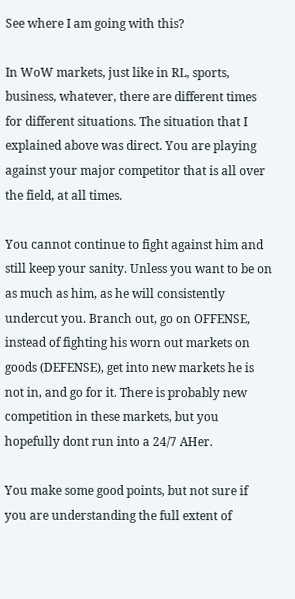See where I am going with this?

In WoW markets, just like in RL, sports, business, whatever, there are different times for different situations. The situation that I explained above was direct. You are playing against your major competitor that is all over the field, at all times.

You cannot continue to fight against him and still keep your sanity. Unless you want to be on as much as him, as he will consistently undercut you. Branch out, go on OFFENSE, instead of fighting his worn out markets on goods (DEFENSE), get into new markets he is not in, and go for it. There is probably new competition in these markets, but you hopefully dont run into a 24/7 AHer.

You make some good points, but not sure if you are understanding the full extent of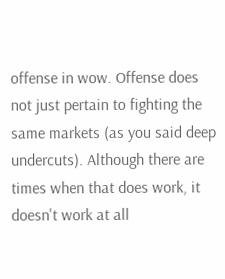offense in wow. Offense does not just pertain to fighting the same markets (as you said deep undercuts). Although there are times when that does work, it doesn't work at all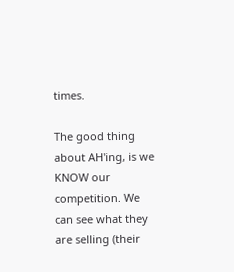times.

The good thing about AH'ing, is we KNOW our competition. We can see what they are selling (their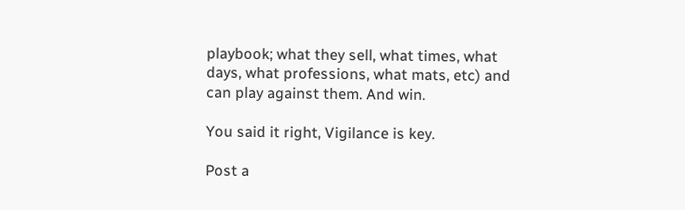playbook; what they sell, what times, what days, what professions, what mats, etc) and can play against them. And win.

You said it right, Vigilance is key.

Post a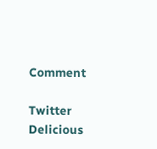Comment

Twitter Delicious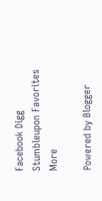Facebook Digg Stumbleupon Favorites More

Powered by Blogger